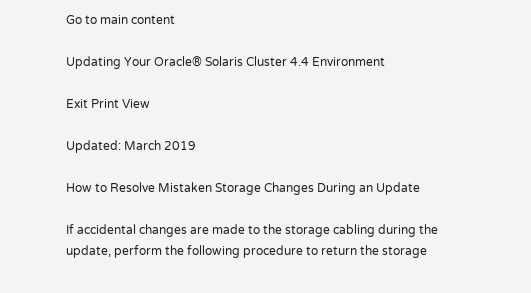Go to main content

Updating Your Oracle® Solaris Cluster 4.4 Environment

Exit Print View

Updated: March 2019

How to Resolve Mistaken Storage Changes During an Update

If accidental changes are made to the storage cabling during the update, perform the following procedure to return the storage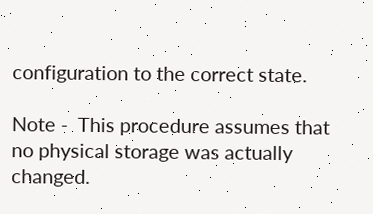configuration to the correct state.

Note -  This procedure assumes that no physical storage was actually changed.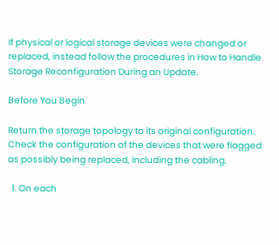If physical or logical storage devices were changed or replaced, instead follow the procedures in How to Handle Storage Reconfiguration During an Update.

Before You Begin

Return the storage topology to its original configuration. Check the configuration of the devices that were flagged as possibly being replaced, including the cabling.

  1. On each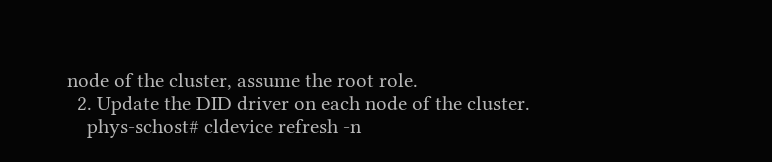node of the cluster, assume the root role.
  2. Update the DID driver on each node of the cluster.
    phys-schost# cldevice refresh -n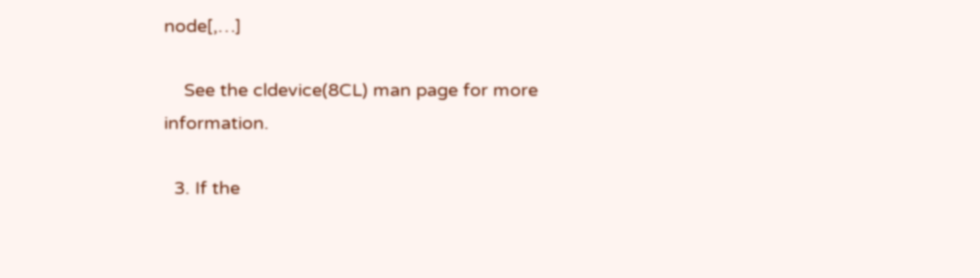node[,…]

    See the cldevice(8CL) man page for more information.

  3. If the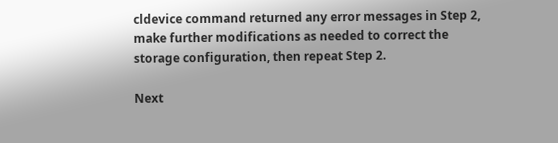cldevice command returned any error messages in Step 2, make further modifications as needed to correct the storage configuration, then repeat Step 2.

Next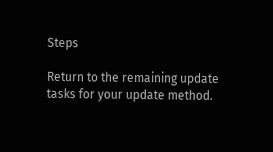Steps

Return to the remaining update tasks for your update method.